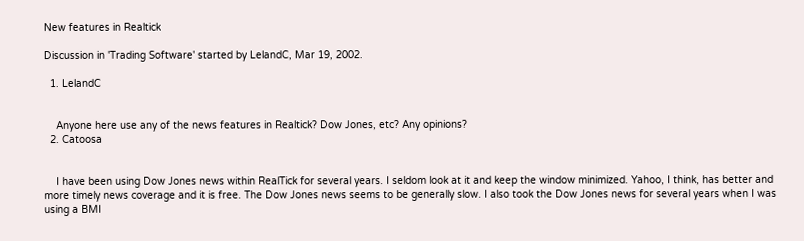New features in Realtick

Discussion in 'Trading Software' started by LelandC, Mar 19, 2002.

  1. LelandC


    Anyone here use any of the news features in Realtick? Dow Jones, etc? Any opinions?
  2. Catoosa


    I have been using Dow Jones news within RealTick for several years. I seldom look at it and keep the window minimized. Yahoo, I think, has better and more timely news coverage and it is free. The Dow Jones news seems to be generally slow. I also took the Dow Jones news for several years when I was using a BMI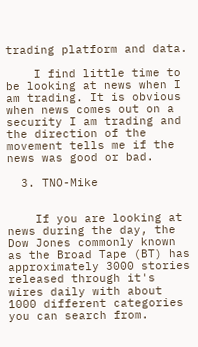trading platform and data.

    I find little time to be looking at news when I am trading. It is obvious when news comes out on a security I am trading and the direction of the movement tells me if the news was good or bad.

  3. TNO-Mike


    If you are looking at news during the day, the Dow Jones commonly known as the Broad Tape (BT) has approximately 3000 stories released through it's wires daily with about 1000 different categories you can search from.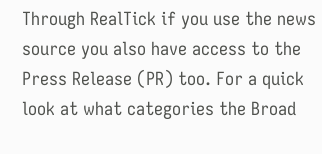Through RealTick if you use the news source you also have access to the Press Release (PR) too. For a quick look at what categories the Broad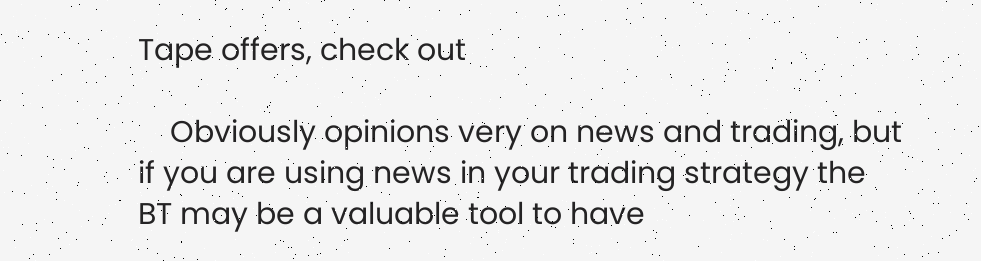Tape offers, check out

    Obviously opinions very on news and trading, but if you are using news in your trading strategy the BT may be a valuable tool to have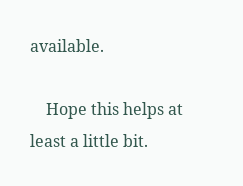available.

    Hope this helps at least a little bit.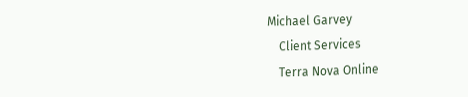Michael Garvey
    Client Services
    Terra Nova Online